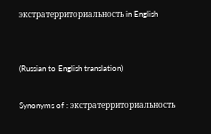экстратерриториальность in English


(Russian to English translation)

Synonyms of : экстратерриториальность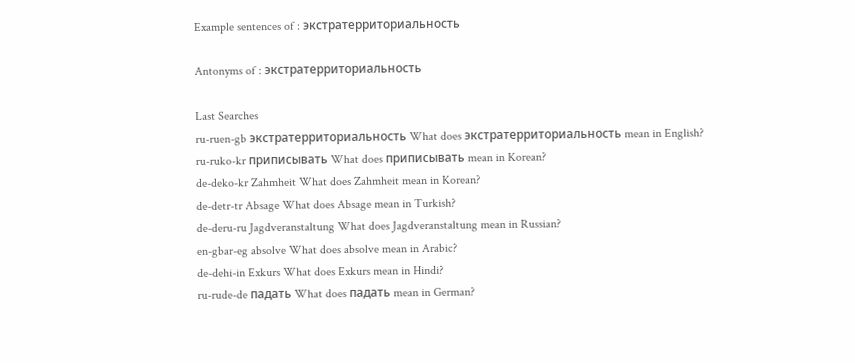Example sentences of : экстратерриториальность

Antonyms of : экстратерриториальность

Last Searches
ru-ruen-gb экстратерриториальность What does экстратерриториальность mean in English?
ru-ruko-kr приписывать What does приписывать mean in Korean?
de-deko-kr Zahmheit What does Zahmheit mean in Korean?
de-detr-tr Absage What does Absage mean in Turkish?
de-deru-ru Jagdveranstaltung What does Jagdveranstaltung mean in Russian?
en-gbar-eg absolve What does absolve mean in Arabic?
de-dehi-in Exkurs What does Exkurs mean in Hindi?
ru-rude-de падать What does падать mean in German?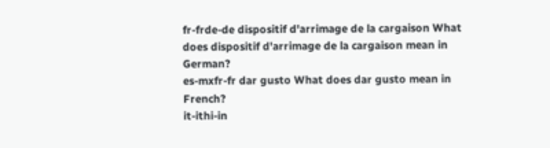fr-frde-de dispositif d'arrimage de la cargaison What does dispositif d'arrimage de la cargaison mean in German?
es-mxfr-fr dar gusto What does dar gusto mean in French?
it-ithi-in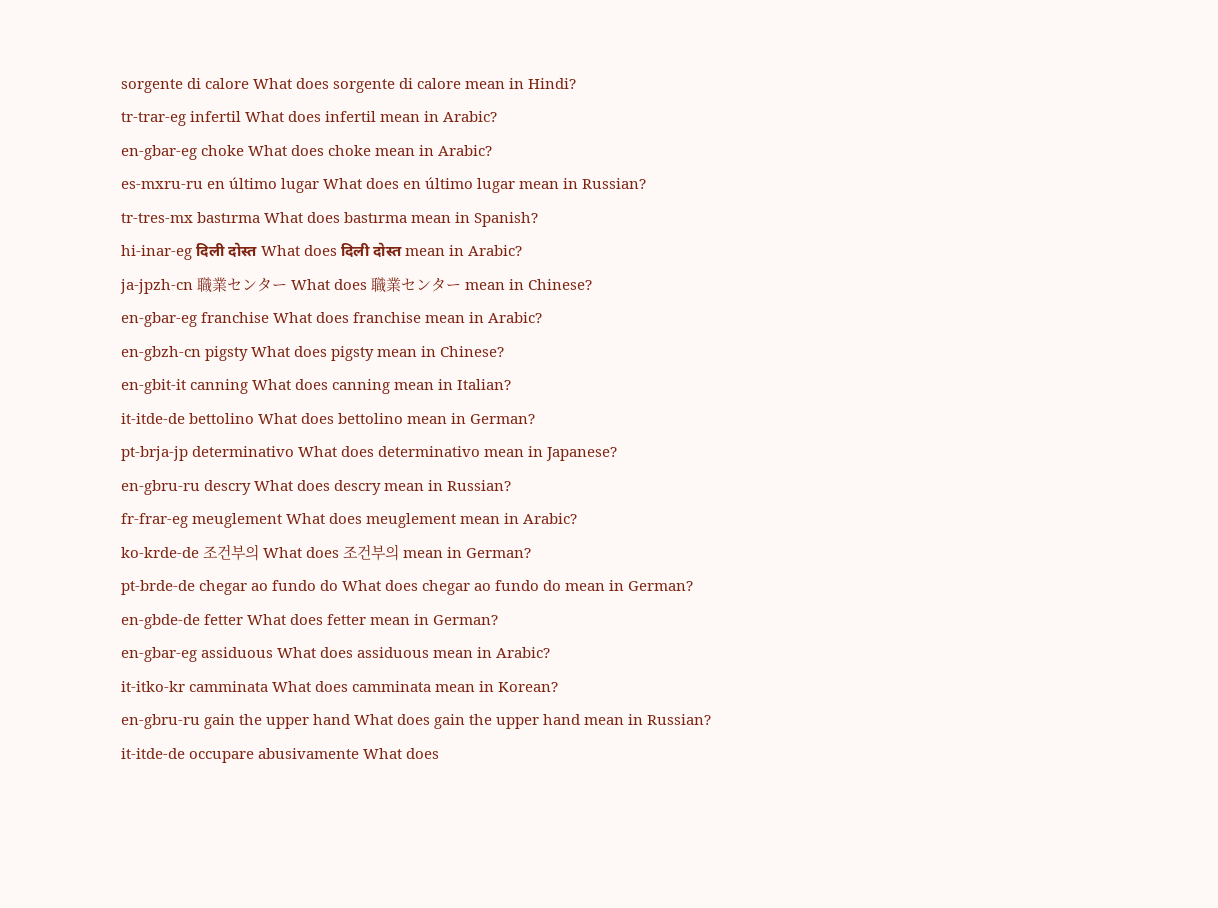sorgente di calore What does sorgente di calore mean in Hindi?
tr-trar-eg infertil What does infertil mean in Arabic?
en-gbar-eg choke What does choke mean in Arabic?
es-mxru-ru en último lugar What does en último lugar mean in Russian?
tr-tres-mx bastırma What does bastırma mean in Spanish?
hi-inar-eg दिली दोस्त What does दिली दोस्त mean in Arabic?
ja-jpzh-cn 職業センター What does 職業センター mean in Chinese?
en-gbar-eg franchise What does franchise mean in Arabic?
en-gbzh-cn pigsty What does pigsty mean in Chinese?
en-gbit-it canning What does canning mean in Italian?
it-itde-de bettolino What does bettolino mean in German?
pt-brja-jp determinativo What does determinativo mean in Japanese?
en-gbru-ru descry What does descry mean in Russian?
fr-frar-eg meuglement What does meuglement mean in Arabic?
ko-krde-de 조건부의 What does 조건부의 mean in German?
pt-brde-de chegar ao fundo do What does chegar ao fundo do mean in German?
en-gbde-de fetter What does fetter mean in German?
en-gbar-eg assiduous What does assiduous mean in Arabic?
it-itko-kr camminata What does camminata mean in Korean?
en-gbru-ru gain the upper hand What does gain the upper hand mean in Russian?
it-itde-de occupare abusivamente What does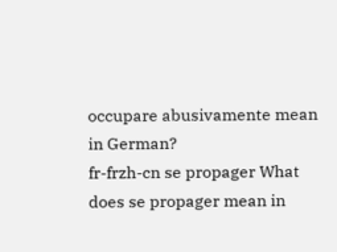occupare abusivamente mean in German?
fr-frzh-cn se propager What does se propager mean in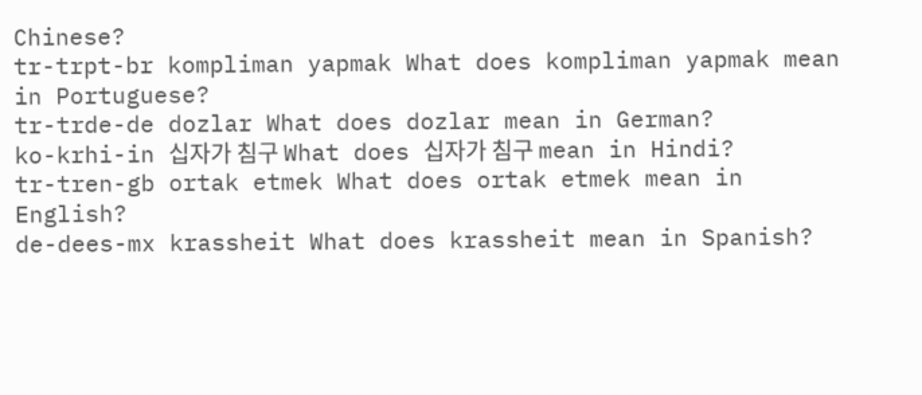Chinese?
tr-trpt-br kompliman yapmak What does kompliman yapmak mean in Portuguese?
tr-trde-de dozlar What does dozlar mean in German?
ko-krhi-in 십자가 침구 What does 십자가 침구 mean in Hindi?
tr-tren-gb ortak etmek What does ortak etmek mean in English?
de-dees-mx krassheit What does krassheit mean in Spanish?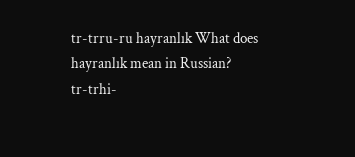tr-trru-ru hayranlık What does hayranlık mean in Russian?
tr-trhi-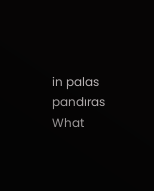in palas pandıras What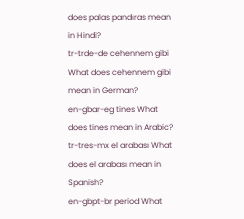does palas pandıras mean in Hindi?
tr-trde-de cehennem gibi What does cehennem gibi mean in German?
en-gbar-eg tines What does tines mean in Arabic?
tr-tres-mx el arabası What does el arabası mean in Spanish?
en-gbpt-br period What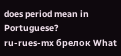does period mean in Portuguese?
ru-rues-mx брелок What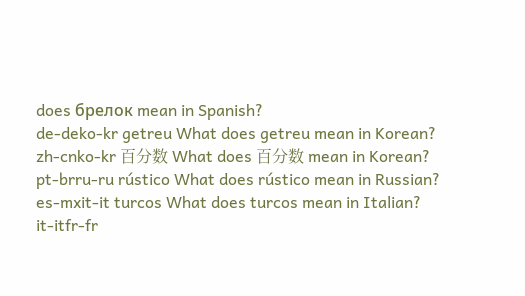does брелок mean in Spanish?
de-deko-kr getreu What does getreu mean in Korean?
zh-cnko-kr 百分数 What does 百分数 mean in Korean?
pt-brru-ru rústico What does rústico mean in Russian?
es-mxit-it turcos What does turcos mean in Italian?
it-itfr-fr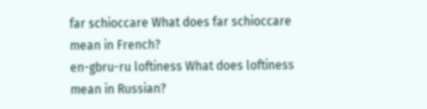far schioccare What does far schioccare mean in French?
en-gbru-ru loftiness What does loftiness mean in Russian?